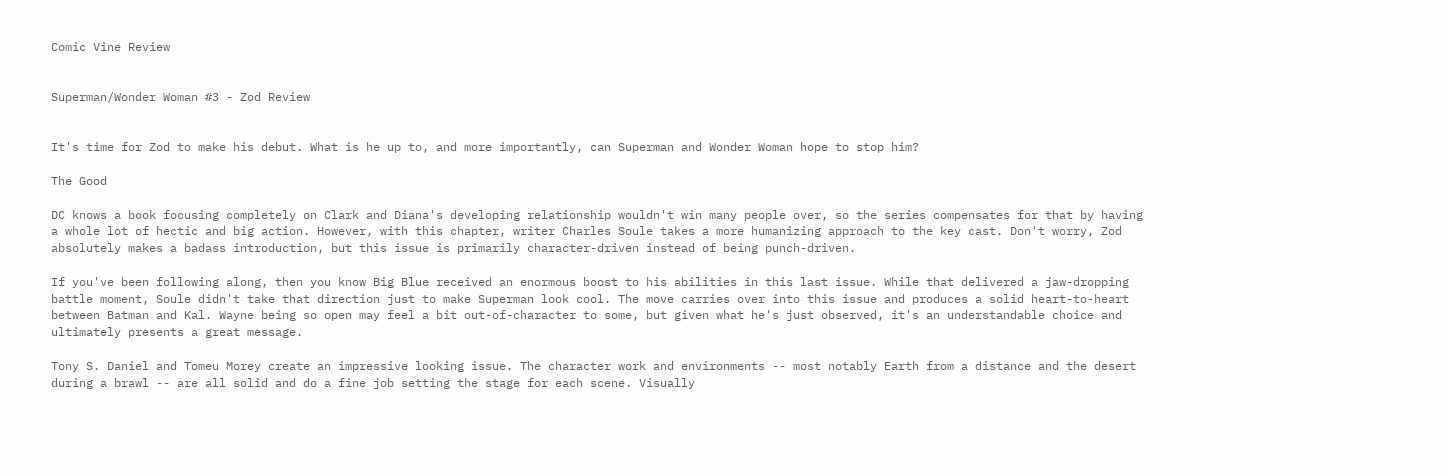Comic Vine Review


Superman/Wonder Woman #3 - Zod Review


It's time for Zod to make his debut. What is he up to, and more importantly, can Superman and Wonder Woman hope to stop him?

The Good

DC knows a book focusing completely on Clark and Diana's developing relationship wouldn't win many people over, so the series compensates for that by having a whole lot of hectic and big action. However, with this chapter, writer Charles Soule takes a more humanizing approach to the key cast. Don't worry, Zod absolutely makes a badass introduction, but this issue is primarily character-driven instead of being punch-driven.

If you've been following along, then you know Big Blue received an enormous boost to his abilities in this last issue. While that delivered a jaw-dropping battle moment, Soule didn't take that direction just to make Superman look cool. The move carries over into this issue and produces a solid heart-to-heart between Batman and Kal. Wayne being so open may feel a bit out-of-character to some, but given what he's just observed, it's an understandable choice and ultimately presents a great message.

Tony S. Daniel and Tomeu Morey create an impressive looking issue. The character work and environments -- most notably Earth from a distance and the desert during a brawl -- are all solid and do a fine job setting the stage for each scene. Visually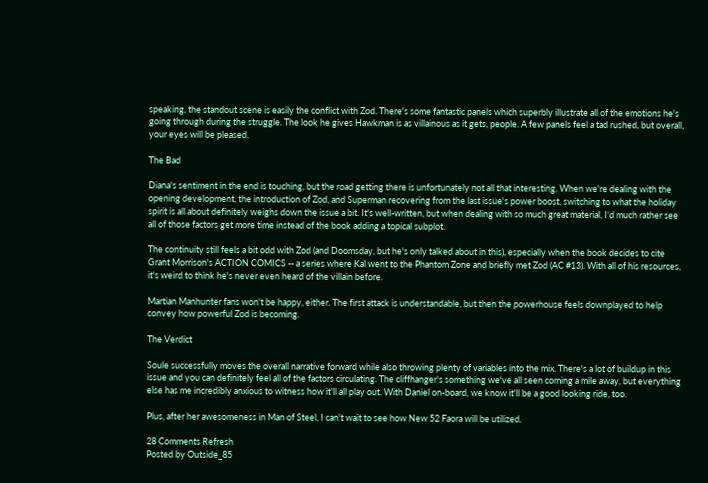speaking, the standout scene is easily the conflict with Zod. There's some fantastic panels which superbly illustrate all of the emotions he's going through during the struggle. The look he gives Hawkman is as villainous as it gets, people. A few panels feel a tad rushed, but overall, your eyes will be pleased.

The Bad

Diana's sentiment in the end is touching, but the road getting there is unfortunately not all that interesting. When we're dealing with the opening development, the introduction of Zod, and Superman recovering from the last issue's power boost, switching to what the holiday spirit is all about definitely weighs down the issue a bit. It's well-written, but when dealing with so much great material, I'd much rather see all of those factors get more time instead of the book adding a topical subplot.

The continuity still feels a bit odd with Zod (and Doomsday, but he's only talked about in this), especially when the book decides to cite Grant Morrison's ACTION COMICS -- a series where Kal went to the Phantom Zone and briefly met Zod (AC #13). With all of his resources, it's weird to think he's never even heard of the villain before.

Martian Manhunter fans won't be happy, either. The first attack is understandable, but then the powerhouse feels downplayed to help convey how powerful Zod is becoming.

The Verdict

Soule successfully moves the overall narrative forward while also throwing plenty of variables into the mix. There's a lot of buildup in this issue and you can definitely feel all of the factors circulating. The cliffhanger's something we've all seen coming a mile away, but everything else has me incredibly anxious to witness how it'll all play out. With Daniel on-board, we know it'll be a good looking ride, too.

Plus, after her awesomeness in Man of Steel, I can't wait to see how New 52 Faora will be utilized.

28 Comments Refresh
Posted by Outside_85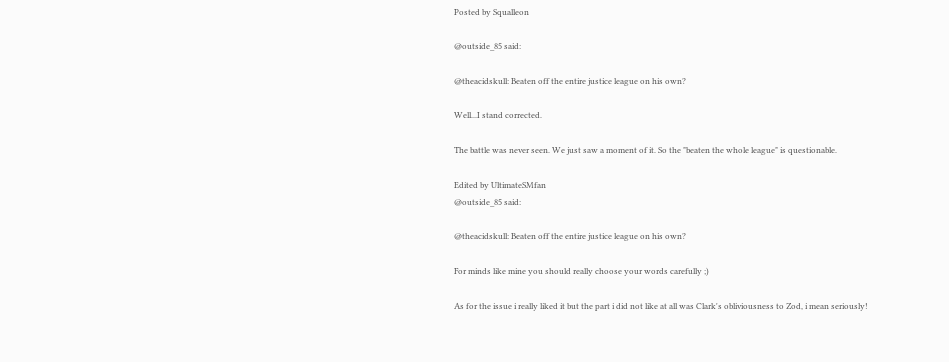Posted by Squalleon

@outside_85 said:

@theacidskull: Beaten off the entire justice league on his own?

Well...I stand corrected.

The battle was never seen. We just saw a moment of it. So the "beaten the whole league" is questionable.

Edited by UltimateSMfan
@outside_85 said:

@theacidskull: Beaten off the entire justice league on his own?

For minds like mine you should really choose your words carefully ;)

As for the issue i really liked it but the part i did not like at all was Clark's obliviousness to Zod, i mean seriously!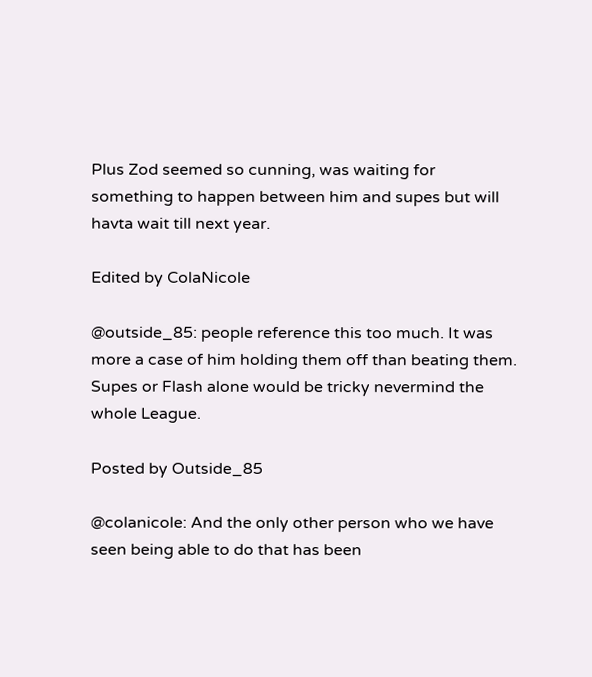Plus Zod seemed so cunning, was waiting for something to happen between him and supes but will havta wait till next year.

Edited by ColaNicole

@outside_85: people reference this too much. It was more a case of him holding them off than beating them. Supes or Flash alone would be tricky nevermind the whole League.

Posted by Outside_85

@colanicole: And the only other person who we have seen being able to do that has been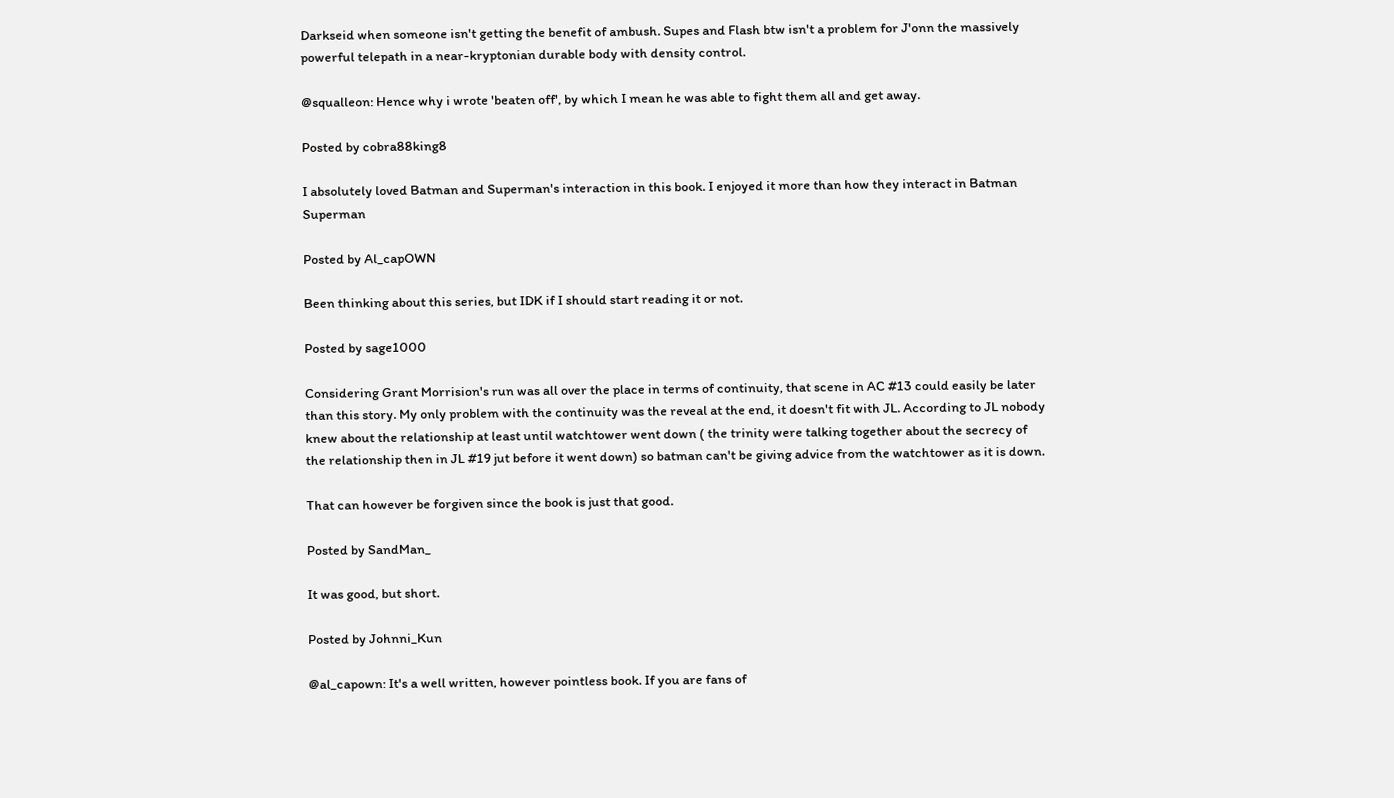Darkseid when someone isn't getting the benefit of ambush. Supes and Flash btw isn't a problem for J'onn the massively powerful telepath in a near-kryptonian durable body with density control.

@squalleon: Hence why i wrote 'beaten off', by which I mean he was able to fight them all and get away.

Posted by cobra88king8

I absolutely loved Batman and Superman's interaction in this book. I enjoyed it more than how they interact in Batman Superman

Posted by Al_capOWN

Been thinking about this series, but IDK if I should start reading it or not.

Posted by sage1000

Considering Grant Morrision's run was all over the place in terms of continuity, that scene in AC #13 could easily be later than this story. My only problem with the continuity was the reveal at the end, it doesn't fit with JL. According to JL nobody knew about the relationship at least until watchtower went down ( the trinity were talking together about the secrecy of the relationship then in JL #19 jut before it went down) so batman can't be giving advice from the watchtower as it is down.

That can however be forgiven since the book is just that good.

Posted by SandMan_

It was good, but short.

Posted by Johnni_Kun

@al_capown: It's a well written, however pointless book. If you are fans of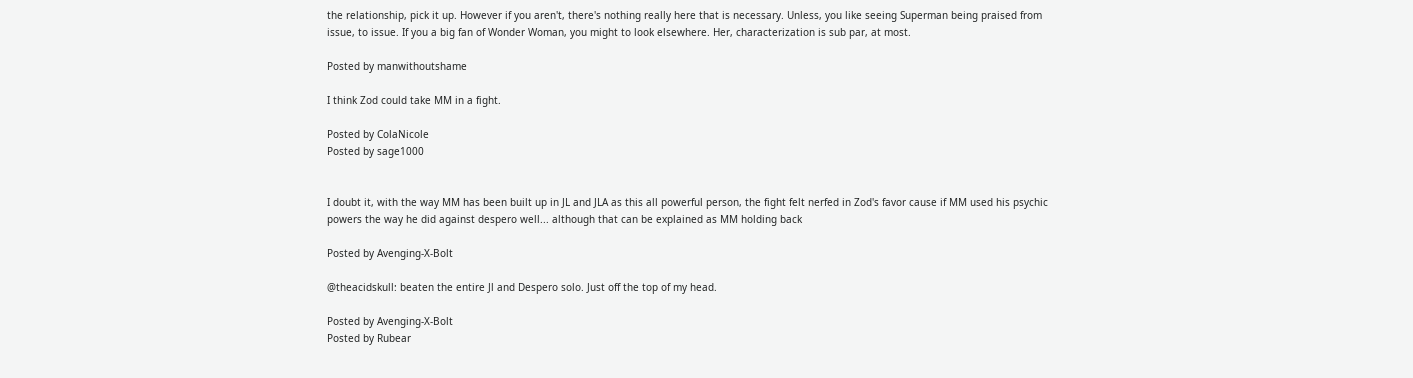the relationship, pick it up. However if you aren't, there's nothing really here that is necessary. Unless, you like seeing Superman being praised from issue, to issue. If you a big fan of Wonder Woman, you might to look elsewhere. Her, characterization is sub par, at most.

Posted by manwithoutshame

I think Zod could take MM in a fight.

Posted by ColaNicole
Posted by sage1000


I doubt it, with the way MM has been built up in JL and JLA as this all powerful person, the fight felt nerfed in Zod's favor cause if MM used his psychic powers the way he did against despero well... although that can be explained as MM holding back

Posted by Avenging-X-Bolt

@theacidskull: beaten the entire Jl and Despero solo. Just off the top of my head.

Posted by Avenging-X-Bolt
Posted by Rubear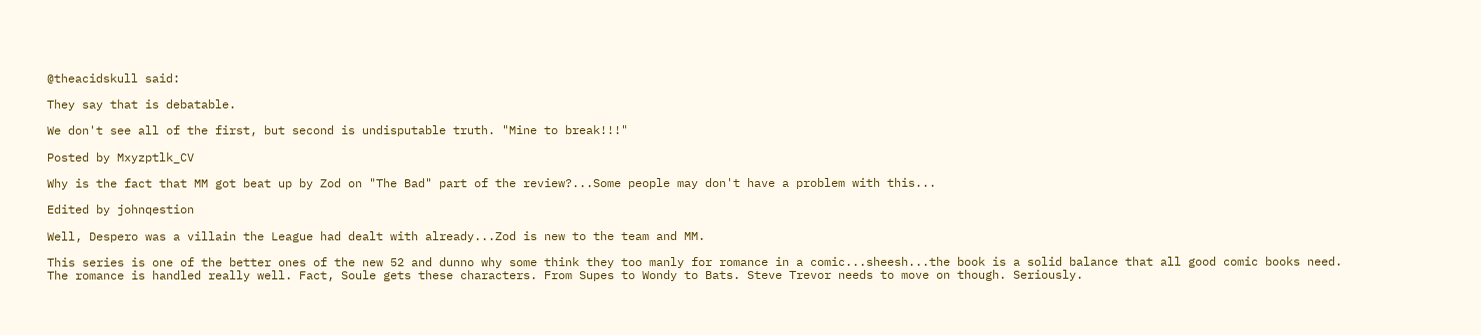@theacidskull said:

They say that is debatable.

We don't see all of the first, but second is undisputable truth. "Mine to break!!!"

Posted by Mxyzptlk_CV

Why is the fact that MM got beat up by Zod on "The Bad" part of the review?...Some people may don't have a problem with this...

Edited by johnqestion

Well, Despero was a villain the League had dealt with already...Zod is new to the team and MM.

This series is one of the better ones of the new 52 and dunno why some think they too manly for romance in a comic...sheesh...the book is a solid balance that all good comic books need. The romance is handled really well. Fact, Soule gets these characters. From Supes to Wondy to Bats. Steve Trevor needs to move on though. Seriously.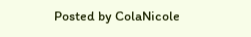Posted by ColaNicole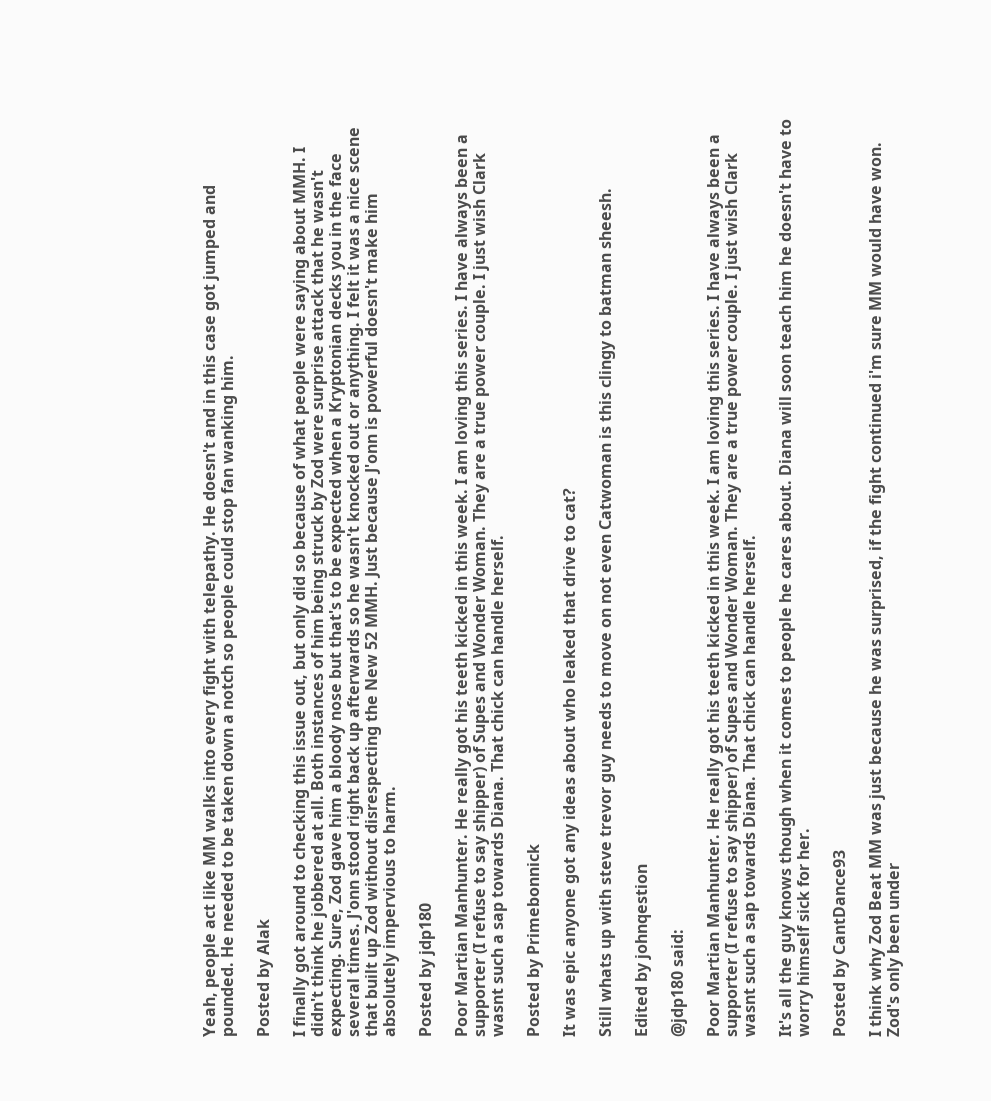Yeah, people act like MM walks into every fight with telepathy. He doesn't and in this case got jumped and pounded. He needed to be taken down a notch so people could stop fan wanking him.

Posted by Alak

I finally got around to checking this issue out, but only did so because of what people were saying about MMH. I didn't think he jobbered at all. Both instances of him being struck by Zod were surprise attack that he wasn't expecting. Sure, Zod gave him a bloody nose but that's to be expected when a Kryptonian decks you in the face several times. J'onn stood right back up afterwards so he wasn't knocked out or anything. I felt it was a nice scene that built up Zod without disrespecting the New 52 MMH. Just because J'onn is powerful doesn't make him absolutely impervious to harm.

Posted by jdp180

Poor Martian Manhunter. He really got his teeth kicked in this week. I am loving this series. I have always been a supporter (I refuse to say shipper) of Supes and Wonder Woman. They are a true power couple. I just wish Clark wasnt such a sap towards Diana. That chick can handle herself.

Posted by Primebonnick

It was epic anyone got any ideas about who leaked that drive to cat?

Still whats up with steve trevor guy needs to move on not even Catwoman is this clingy to batman sheesh.

Edited by johnqestion

@jdp180 said:

Poor Martian Manhunter. He really got his teeth kicked in this week. I am loving this series. I have always been a supporter (I refuse to say shipper) of Supes and Wonder Woman. They are a true power couple. I just wish Clark wasnt such a sap towards Diana. That chick can handle herself.

It's all the guy knows though when it comes to people he cares about. Diana will soon teach him he doesn't have to worry himself sick for her.

Posted by CantDance93

I think why Zod Beat MM was just because he was surprised, if the fight continued i'm sure MM would have won. Zod's only been under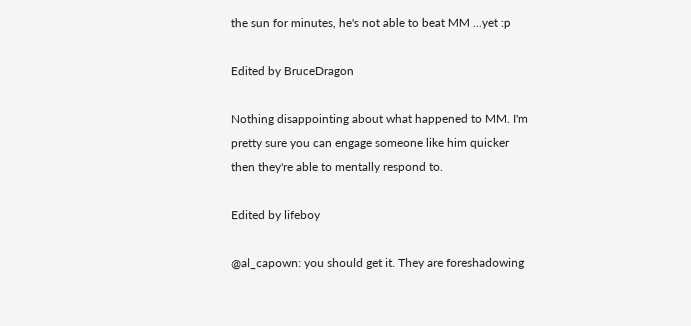the sun for minutes, he's not able to beat MM ...yet :p

Edited by BruceDragon

Nothing disappointing about what happened to MM. I'm pretty sure you can engage someone like him quicker then they're able to mentally respond to.

Edited by lifeboy

@al_capown: you should get it. They are foreshadowing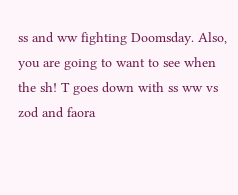ss and ww fighting Doomsday. Also, you are going to want to see when the sh! T goes down with ss ww vs zod and faora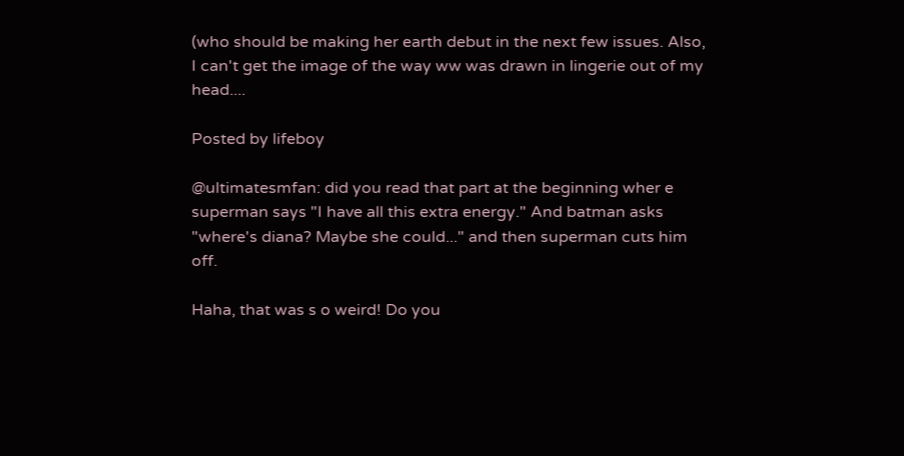(who should be making her earth debut in the next few issues. Also, I can't get the image of the way ww was drawn in lingerie out of my head....

Posted by lifeboy

@ultimatesmfan: did you read that part at the beginning wher e superman says "I have all this extra energy." And batman asks "where's diana? Maybe she could..." and then superman cuts him off.

Haha, that was s o weird! Do you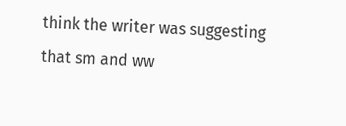think the writer was suggesting that sm and ww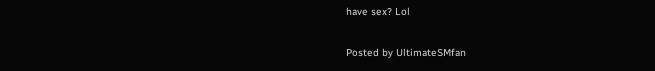have sex? Lol

Posted by UltimateSMfan